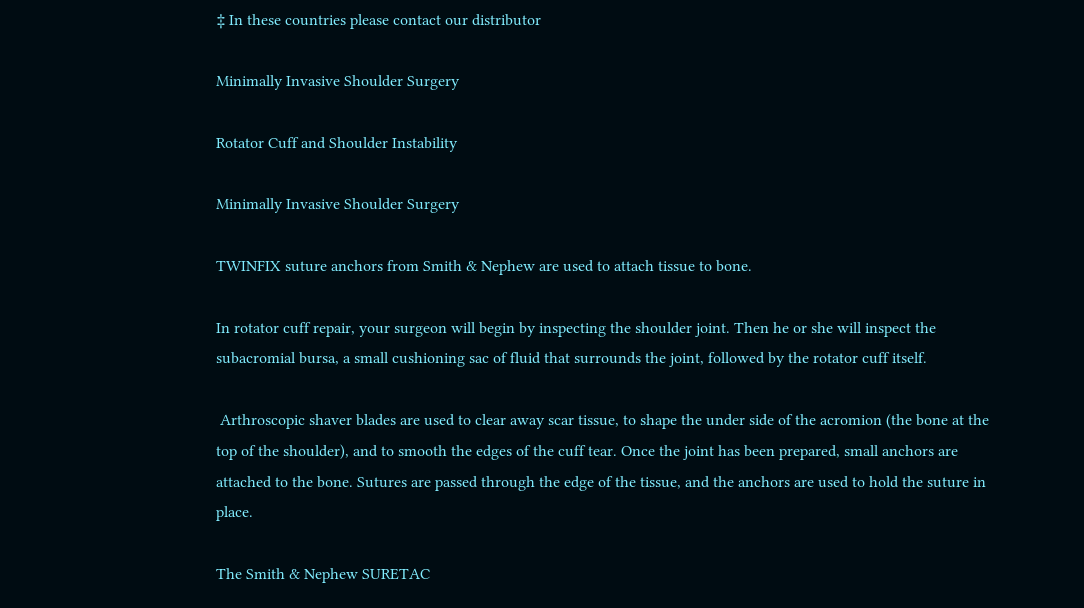‡ In these countries please contact our distributor

Minimally Invasive Shoulder Surgery

Rotator Cuff and Shoulder Instability

Minimally Invasive Shoulder Surgery

TWINFIX suture anchors from Smith & Nephew are used to attach tissue to bone.

In rotator cuff repair, your surgeon will begin by inspecting the shoulder joint. Then he or she will inspect the subacromial bursa, a small cushioning sac of fluid that surrounds the joint, followed by the rotator cuff itself.

 Arthroscopic shaver blades are used to clear away scar tissue, to shape the under side of the acromion (the bone at the top of the shoulder), and to smooth the edges of the cuff tear. Once the joint has been prepared, small anchors are attached to the bone. Sutures are passed through the edge of the tissue, and the anchors are used to hold the suture in place.

The Smith & Nephew SURETAC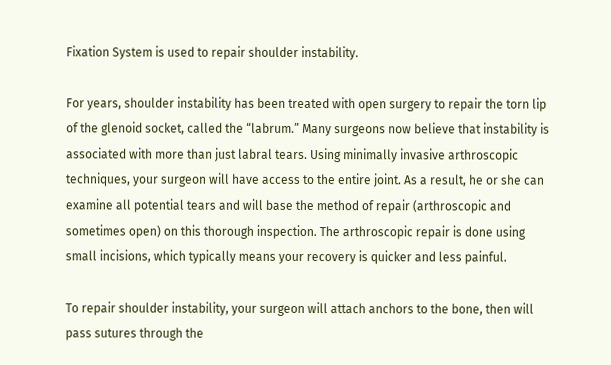Fixation System is used to repair shoulder instability.

For years, shoulder instability has been treated with open surgery to repair the torn lip of the glenoid socket, called the “labrum.” Many surgeons now believe that instability is associated with more than just labral tears. Using minimally invasive arthroscopic techniques, your surgeon will have access to the entire joint. As a result, he or she can examine all potential tears and will base the method of repair (arthroscopic and sometimes open) on this thorough inspection. The arthroscopic repair is done using small incisions, which typically means your recovery is quicker and less painful.

To repair shoulder instability, your surgeon will attach anchors to the bone, then will pass sutures through the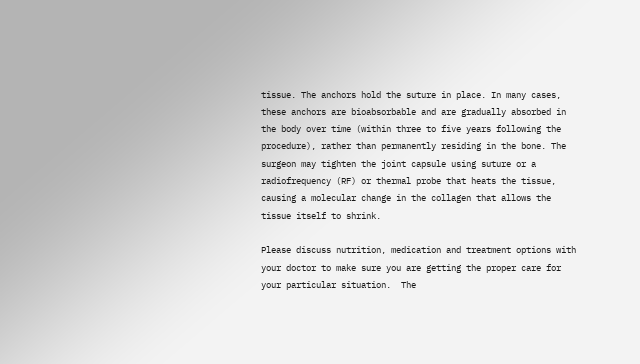tissue. The anchors hold the suture in place. In many cases, these anchors are bioabsorbable and are gradually absorbed in the body over time (within three to five years following the procedure), rather than permanently residing in the bone. The surgeon may tighten the joint capsule using suture or a radiofrequency (RF) or thermal probe that heats the tissue, causing a molecular change in the collagen that allows the tissue itself to shrink.

Please discuss nutrition, medication and treatment options with your doctor to make sure you are getting the proper care for your particular situation.  The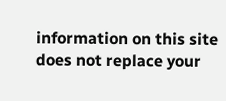information on this site does not replace your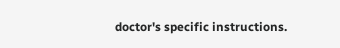doctor's specific instructions.